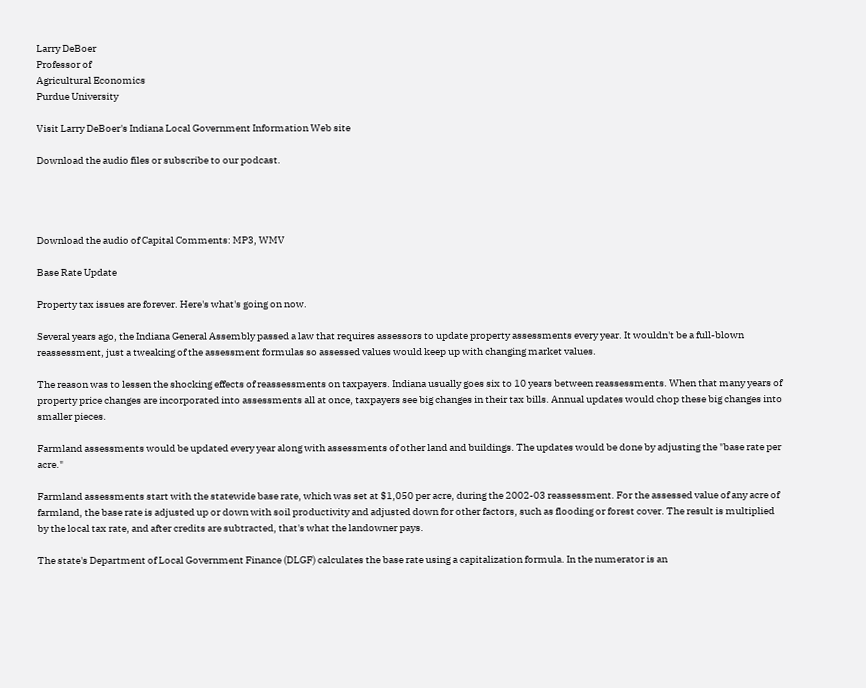Larry DeBoer
Professor of
Agricultural Economics
Purdue University

Visit Larry DeBoer's Indiana Local Government Information Web site

Download the audio files or subscribe to our podcast.




Download the audio of Capital Comments: MP3, WMV

Base Rate Update

Property tax issues are forever. Here's what's going on now.

Several years ago, the Indiana General Assembly passed a law that requires assessors to update property assessments every year. It wouldn't be a full-blown reassessment, just a tweaking of the assessment formulas so assessed values would keep up with changing market values.

The reason was to lessen the shocking effects of reassessments on taxpayers. Indiana usually goes six to 10 years between reassessments. When that many years of property price changes are incorporated into assessments all at once, taxpayers see big changes in their tax bills. Annual updates would chop these big changes into smaller pieces.

Farmland assessments would be updated every year along with assessments of other land and buildings. The updates would be done by adjusting the "base rate per acre."

Farmland assessments start with the statewide base rate, which was set at $1,050 per acre, during the 2002-03 reassessment. For the assessed value of any acre of farmland, the base rate is adjusted up or down with soil productivity and adjusted down for other factors, such as flooding or forest cover. The result is multiplied by the local tax rate, and after credits are subtracted, that's what the landowner pays.

The state's Department of Local Government Finance (DLGF) calculates the base rate using a capitalization formula. In the numerator is an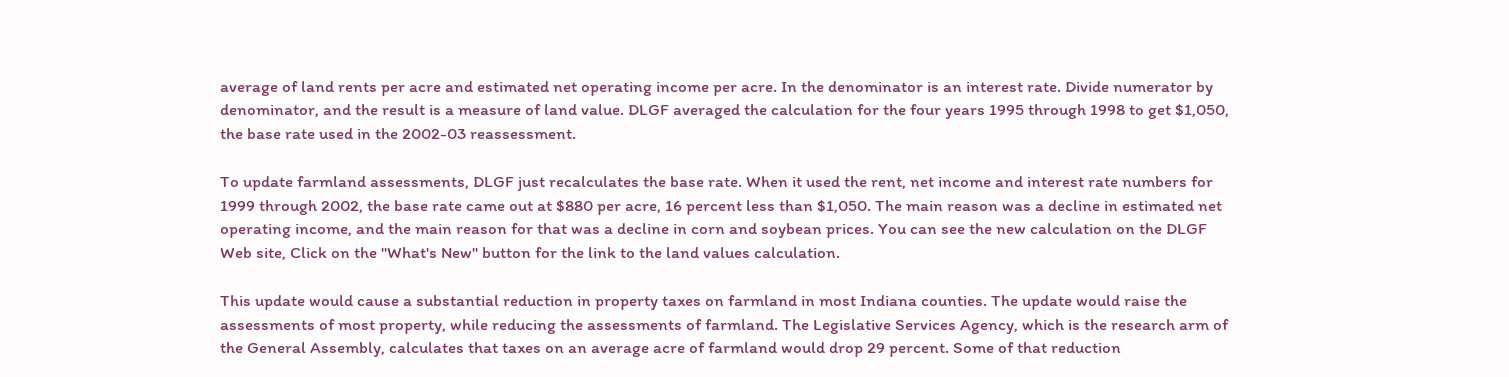average of land rents per acre and estimated net operating income per acre. In the denominator is an interest rate. Divide numerator by denominator, and the result is a measure of land value. DLGF averaged the calculation for the four years 1995 through 1998 to get $1,050, the base rate used in the 2002-03 reassessment.

To update farmland assessments, DLGF just recalculates the base rate. When it used the rent, net income and interest rate numbers for 1999 through 2002, the base rate came out at $880 per acre, 16 percent less than $1,050. The main reason was a decline in estimated net operating income, and the main reason for that was a decline in corn and soybean prices. You can see the new calculation on the DLGF Web site, Click on the "What's New" button for the link to the land values calculation.

This update would cause a substantial reduction in property taxes on farmland in most Indiana counties. The update would raise the assessments of most property, while reducing the assessments of farmland. The Legislative Services Agency, which is the research arm of the General Assembly, calculates that taxes on an average acre of farmland would drop 29 percent. Some of that reduction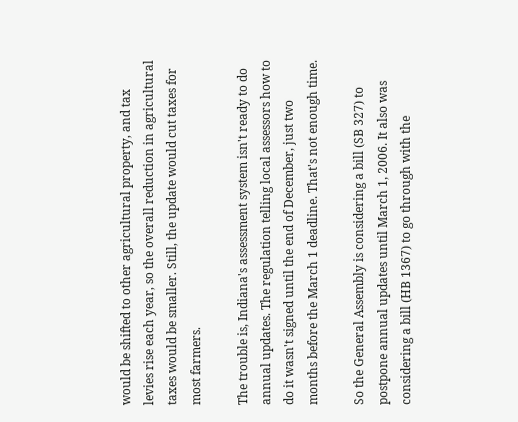would be shifted to other agricultural property, and tax levies rise each year, so the overall reduction in agricultural taxes would be smaller. Still, the update would cut taxes for most farmers.

The trouble is, Indiana's assessment system isn't ready to do annual updates. The regulation telling local assessors how to do it wasn't signed until the end of December, just two months before the March 1 deadline. That's not enough time.

So the General Assembly is considering a bill (SB 327) to postpone annual updates until March 1, 2006. It also was considering a bill (HB 1367) to go through with the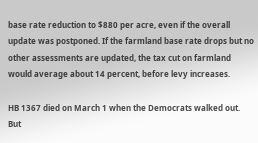base rate reduction to $880 per acre, even if the overall update was postponed. If the farmland base rate drops but no other assessments are updated, the tax cut on farmland would average about 14 percent, before levy increases.

HB 1367 died on March 1 when the Democrats walked out. But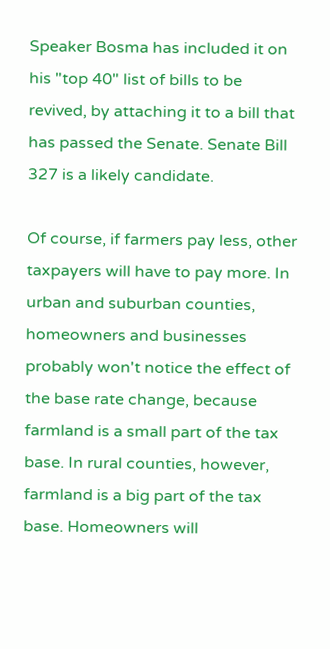Speaker Bosma has included it on his "top 40" list of bills to be revived, by attaching it to a bill that has passed the Senate. Senate Bill 327 is a likely candidate.

Of course, if farmers pay less, other taxpayers will have to pay more. In urban and suburban counties, homeowners and businesses probably won't notice the effect of the base rate change, because farmland is a small part of the tax base. In rural counties, however, farmland is a big part of the tax base. Homeowners will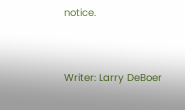notice.




Writer: Larry DeBoer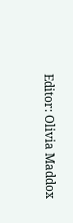Editor: Olivia Maddox